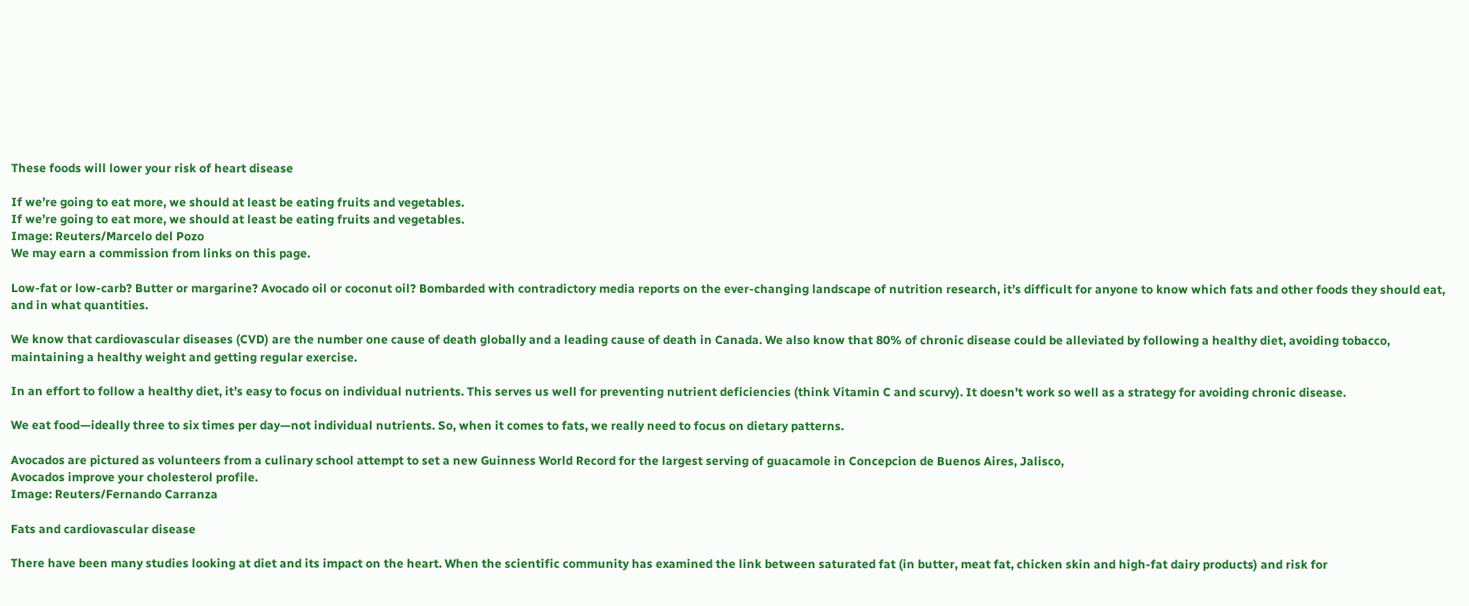These foods will lower your risk of heart disease

If we’re going to eat more, we should at least be eating fruits and vegetables.
If we’re going to eat more, we should at least be eating fruits and vegetables.
Image: Reuters/Marcelo del Pozo
We may earn a commission from links on this page.

Low-fat or low-carb? Butter or margarine? Avocado oil or coconut oil? Bombarded with contradictory media reports on the ever-changing landscape of nutrition research, it’s difficult for anyone to know which fats and other foods they should eat, and in what quantities.

We know that cardiovascular diseases (CVD) are the number one cause of death globally and a leading cause of death in Canada. We also know that 80% of chronic disease could be alleviated by following a healthy diet, avoiding tobacco, maintaining a healthy weight and getting regular exercise.

In an effort to follow a healthy diet, it’s easy to focus on individual nutrients. This serves us well for preventing nutrient deficiencies (think Vitamin C and scurvy). It doesn’t work so well as a strategy for avoiding chronic disease.

We eat food—ideally three to six times per day—not individual nutrients. So, when it comes to fats, we really need to focus on dietary patterns.

Avocados are pictured as volunteers from a culinary school attempt to set a new Guinness World Record for the largest serving of guacamole in Concepcion de Buenos Aires, Jalisco,
Avocados improve your cholesterol profile.
Image: Reuters/Fernando Carranza

Fats and cardiovascular disease

There have been many studies looking at diet and its impact on the heart. When the scientific community has examined the link between saturated fat (in butter, meat fat, chicken skin and high-fat dairy products) and risk for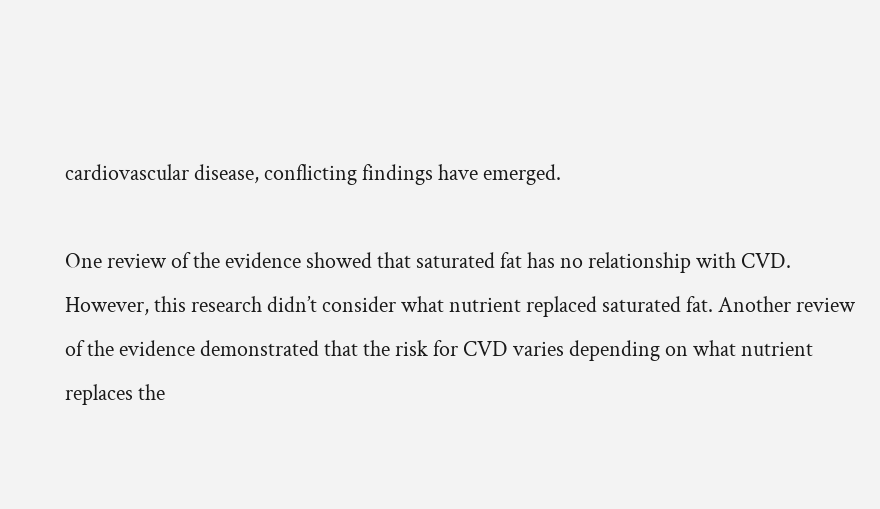cardiovascular disease, conflicting findings have emerged.

One review of the evidence showed that saturated fat has no relationship with CVD. However, this research didn’t consider what nutrient replaced saturated fat. Another review of the evidence demonstrated that the risk for CVD varies depending on what nutrient replaces the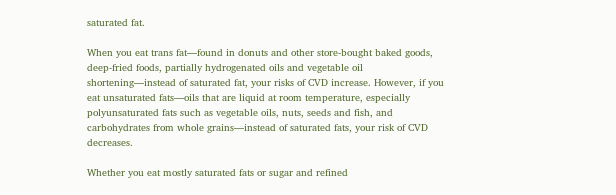saturated fat.

When you eat trans fat—found in donuts and other store-bought baked goods, deep-fried foods, partially hydrogenated oils and vegetable oil shortening—instead of saturated fat, your risks of CVD increase. However, if you eat unsaturated fats—oils that are liquid at room temperature, especially polyunsaturated fats such as vegetable oils, nuts, seeds and fish, and carbohydrates from whole grains—instead of saturated fats, your risk of CVD decreases.

Whether you eat mostly saturated fats or sugar and refined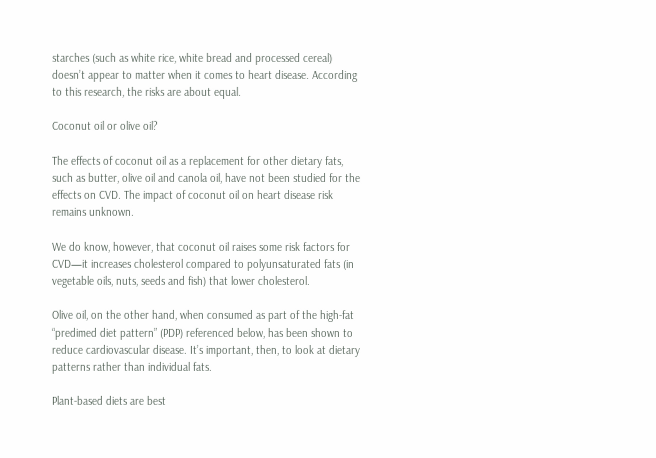starches (such as white rice, white bread and processed cereal) doesn’t appear to matter when it comes to heart disease. According to this research, the risks are about equal.

Coconut oil or olive oil?

The effects of coconut oil as a replacement for other dietary fats, such as butter, olive oil and canola oil, have not been studied for the effects on CVD. The impact of coconut oil on heart disease risk remains unknown.

We do know, however, that coconut oil raises some risk factors for CVD—it increases cholesterol compared to polyunsaturated fats (in vegetable oils, nuts, seeds and fish) that lower cholesterol.

Olive oil, on the other hand, when consumed as part of the high-fat “predimed diet pattern” (PDP) referenced below, has been shown to reduce cardiovascular disease. It’s important, then, to look at dietary patterns rather than individual fats.

Plant-based diets are best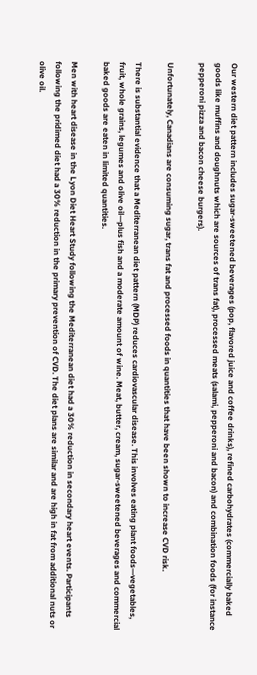Our western diet pattern includes sugar-sweetened beverages (pop, flavored juice and coffee drinks), refined carbohydrates (commercially baked goods like muffins and doughnuts which are sources of trans fat), processed meats (salami, pepperoni and bacon) and combination foods (for instance pepperoni pizza and bacon cheese burgers).

Unfortunately, Canadians are consuming sugar, trans fat and processed foods in quantities that have been shown to increase CVD risk.

There is substantial evidence that a Mediterranean diet pattern (MDP) reduces cardiovascular disease. This involves eating plant foods—vegetables, fruit, whole grains, legumes and olive oil—plus fish and a moderate amount of wine. Meat, butter, cream, sugar-sweetened beverages and commercial baked goods are eaten in limited quantities.

Men with heart disease in the Lyon Diet Heart Study following the Mediterranean diet had a 30% reduction in secondary heart events. Participants following the pridimed diet had a 30% reduction in the primary prevention of CVD. The diet plans are similar and are high in fat from additional nuts or olive oil.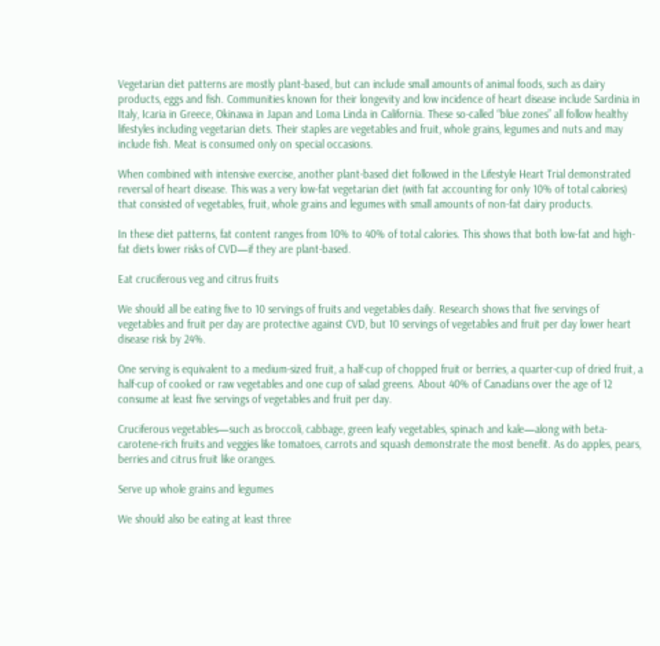Vegetarian diet patterns are mostly plant-based, but can include small amounts of animal foods, such as dairy products, eggs and fish. Communities known for their longevity and low incidence of heart disease include Sardinia in Italy, Icaria in Greece, Okinawa in Japan and Loma Linda in California. These so-called “blue zones” all follow healthy lifestyles including vegetarian diets. Their staples are vegetables and fruit, whole grains, legumes and nuts and may include fish. Meat is consumed only on special occasions.

When combined with intensive exercise, another plant-based diet followed in the Lifestyle Heart Trial demonstrated reversal of heart disease. This was a very low-fat vegetarian diet (with fat accounting for only 10% of total calories) that consisted of vegetables, fruit, whole grains and legumes with small amounts of non-fat dairy products.

In these diet patterns, fat content ranges from 10% to 40% of total calories. This shows that both low-fat and high-fat diets lower risks of CVD—if they are plant-based.

Eat cruciferous veg and citrus fruits

We should all be eating five to 10 servings of fruits and vegetables daily. Research shows that five servings of vegetables and fruit per day are protective against CVD, but 10 servings of vegetables and fruit per day lower heart disease risk by 24%.

One serving is equivalent to a medium-sized fruit, a half-cup of chopped fruit or berries, a quarter-cup of dried fruit, a half-cup of cooked or raw vegetables and one cup of salad greens. About 40% of Canadians over the age of 12 consume at least five servings of vegetables and fruit per day.

Cruciferous vegetables—such as broccoli, cabbage, green leafy vegetables, spinach and kale—along with beta-carotene-rich fruits and veggies like tomatoes, carrots and squash demonstrate the most benefit. As do apples, pears, berries and citrus fruit like oranges.

Serve up whole grains and legumes

We should also be eating at least three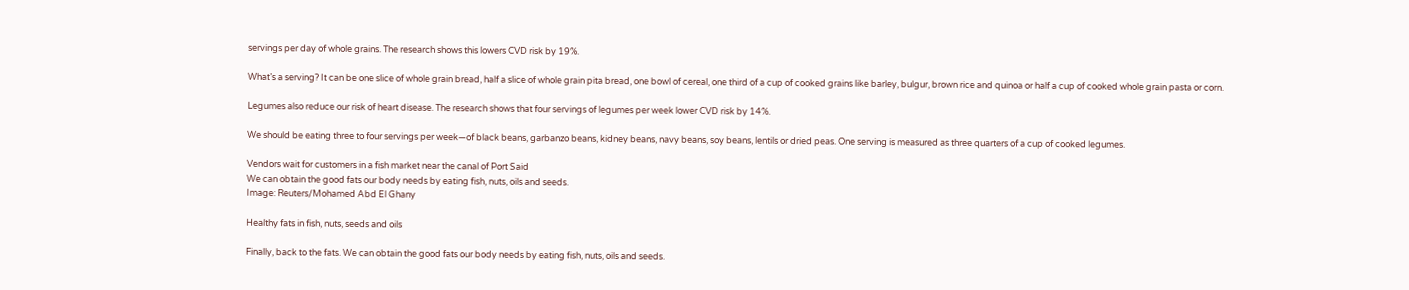servings per day of whole grains. The research shows this lowers CVD risk by 19%.

What’s a serving? It can be one slice of whole grain bread, half a slice of whole grain pita bread, one bowl of cereal, one third of a cup of cooked grains like barley, bulgur, brown rice and quinoa or half a cup of cooked whole grain pasta or corn.

Legumes also reduce our risk of heart disease. The research shows that four servings of legumes per week lower CVD risk by 14%.

We should be eating three to four servings per week—of black beans, garbanzo beans, kidney beans, navy beans, soy beans, lentils or dried peas. One serving is measured as three quarters of a cup of cooked legumes.

Vendors wait for customers in a fish market near the canal of Port Said
We can obtain the good fats our body needs by eating fish, nuts, oils and seeds.
Image: Reuters/Mohamed Abd El Ghany

Healthy fats in fish, nuts, seeds and oils

Finally, back to the fats. We can obtain the good fats our body needs by eating fish, nuts, oils and seeds.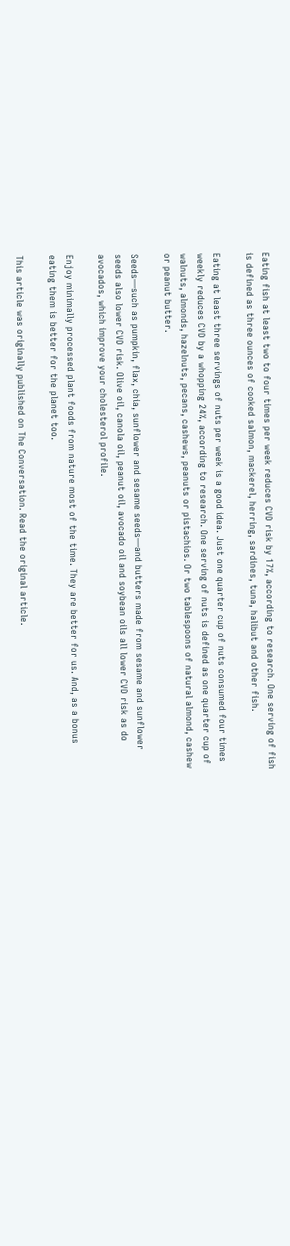Eating fish at least two to four times per week reduces CVD risk by 17%, according to research. One serving of fish is defined as three ounces of cooked salmon, mackerel, herring, sardines, tuna, halibut and other fish.

Eating at least three servings of nuts per week is a good idea. Just one quarter cup of nuts consumed four times weekly reduces CVD by a whopping 24%, according to research. One serving of nuts is defined as one quarter cup of walnuts, almonds, hazelnuts, pecans, cashews, peanuts or pistachios. Or two tablespoons of natural almond, cashew or peanut butter.

Seeds—such as pumpkin, flax, chia, sunflower and sesame seeds—and butters made from sesame and sunflower seeds also lower CVD risk. Olive oil, canola oil, peanut oil, avocado oil and soybean oils all lower CVD risk as do avocados, which improve your cholesterol profile.

Enjoy minimally processed plant foods from nature most of the time. They are better for us. And, as a bonus eating them is better for the planet too.

This article was originally published on The Conversation. Read the original article.